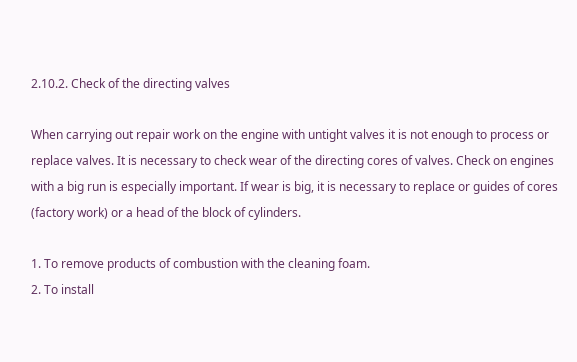2.10.2. Check of the directing valves

When carrying out repair work on the engine with untight valves it is not enough to process or replace valves. It is necessary to check wear of the directing cores of valves. Check on engines with a big run is especially important. If wear is big, it is necessary to replace or guides of cores (factory work) or a head of the block of cylinders.

1. To remove products of combustion with the cleaning foam.
2. To install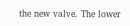the new valve. The lower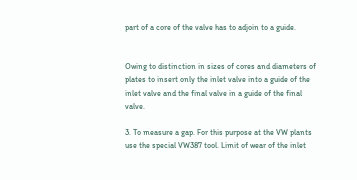part of a core of the valve has to adjoin to a guide.


Owing to distinction in sizes of cores and diameters of plates to insert only the inlet valve into a guide of the inlet valve and the final valve in a guide of the final valve.

3. To measure a gap. For this purpose at the VW plants use the special VW387 tool. Limit of wear of the inlet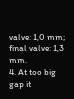valve: 1,0 mm; final valve: 1,3 mm.
4. At too big gap it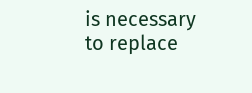is necessary to replace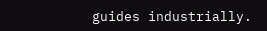guides industrially.